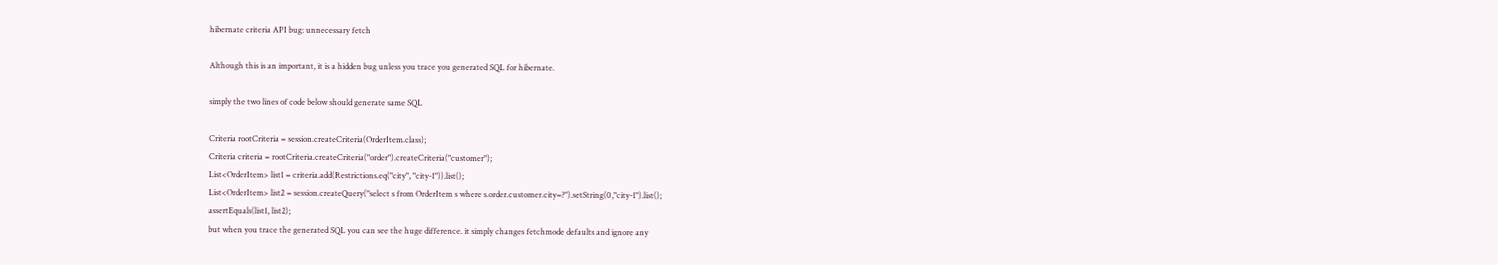hibernate criteria API bug: unnecessary fetch

Although this is an important, it is a hidden bug unless you trace you generated SQL for hibernate.

simply the two lines of code below should generate same SQL

Criteria rootCriteria = session.createCriteria(OrderItem.class);
Criteria criteria = rootCriteria.createCriteria("order").createCriteria("customer");
List<OrderItem> list1 = criteria.add(Restrictions.eq("city", "city-1")).list();
List<OrderItem> list2 = session.createQuery("select s from OrderItem s where s.order.customer.city=?").setString(0,"city-1").list();
assertEquals(list1, list2);
but when you trace the generated SQL you can see the huge difference. it simply changes fetchmode defaults and ignore any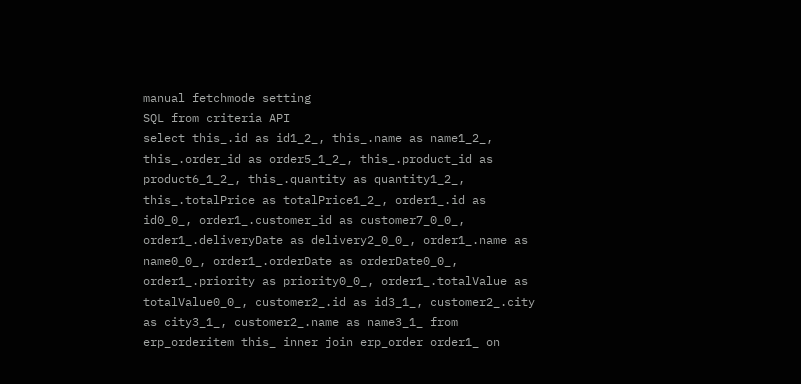manual fetchmode setting
SQL from criteria API
select this_.id as id1_2_, this_.name as name1_2_, this_.order_id as order5_1_2_, this_.product_id as product6_1_2_, this_.quantity as quantity1_2_, this_.totalPrice as totalPrice1_2_, order1_.id as id0_0_, order1_.customer_id as customer7_0_0_, order1_.deliveryDate as delivery2_0_0_, order1_.name as name0_0_, order1_.orderDate as orderDate0_0_, order1_.priority as priority0_0_, order1_.totalValue as totalValue0_0_, customer2_.id as id3_1_, customer2_.city as city3_1_, customer2_.name as name3_1_ from erp_orderitem this_ inner join erp_order order1_ on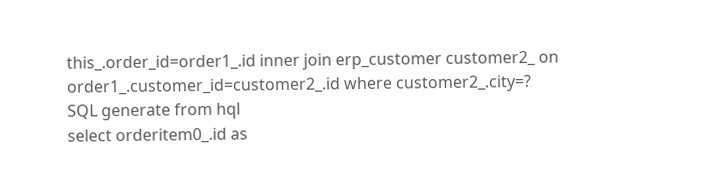this_.order_id=order1_.id inner join erp_customer customer2_ on order1_.customer_id=customer2_.id where customer2_.city=?
SQL generate from hql
select orderitem0_.id as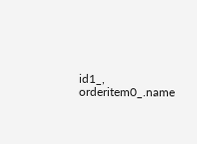id1_, orderitem0_.name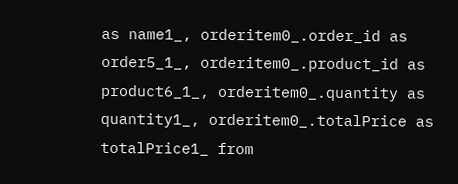as name1_, orderitem0_.order_id as order5_1_, orderitem0_.product_id as product6_1_, orderitem0_.quantity as quantity1_, orderitem0_.totalPrice as totalPrice1_ from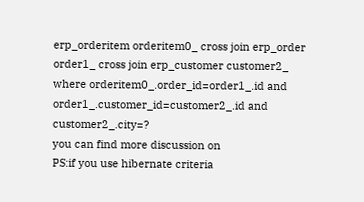erp_orderitem orderitem0_ cross join erp_order order1_ cross join erp_customer customer2_ where orderitem0_.order_id=order1_.id and order1_.customer_id=customer2_.id and customer2_.city=?
you can find more discussion on
PS:if you use hibernate criteria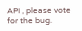API , please vote for the bug.